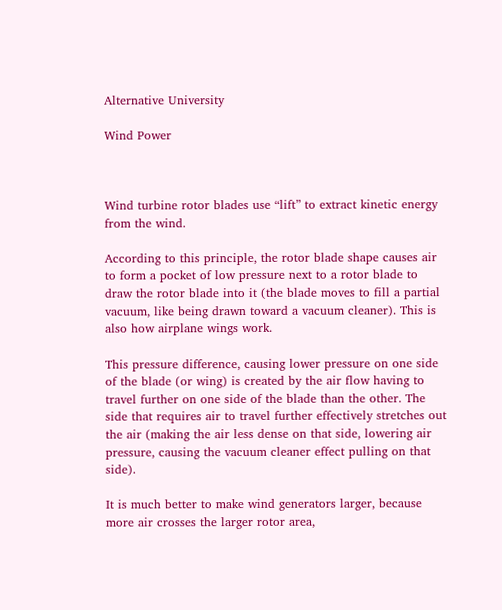Alternative University

Wind Power



Wind turbine rotor blades use “lift” to extract kinetic energy from the wind.

According to this principle, the rotor blade shape causes air to form a pocket of low pressure next to a rotor blade to draw the rotor blade into it (the blade moves to fill a partial vacuum, like being drawn toward a vacuum cleaner). This is also how airplane wings work.

This pressure difference, causing lower pressure on one side of the blade (or wing) is created by the air flow having to travel further on one side of the blade than the other. The side that requires air to travel further effectively stretches out the air (making the air less dense on that side, lowering air pressure, causing the vacuum cleaner effect pulling on that side).

It is much better to make wind generators larger, because more air crosses the larger rotor area,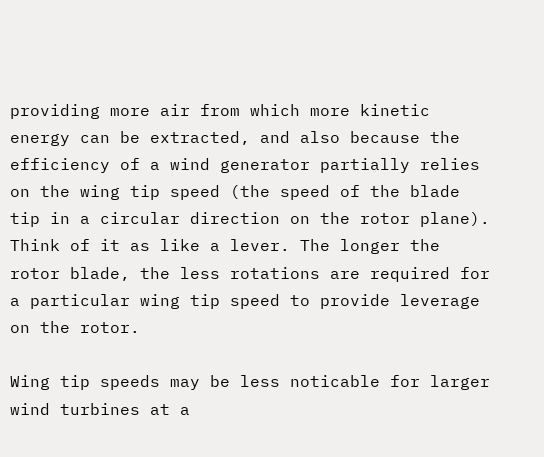providing more air from which more kinetic energy can be extracted, and also because the efficiency of a wind generator partially relies on the wing tip speed (the speed of the blade tip in a circular direction on the rotor plane). Think of it as like a lever. The longer the rotor blade, the less rotations are required for a particular wing tip speed to provide leverage on the rotor.

Wing tip speeds may be less noticable for larger wind turbines at a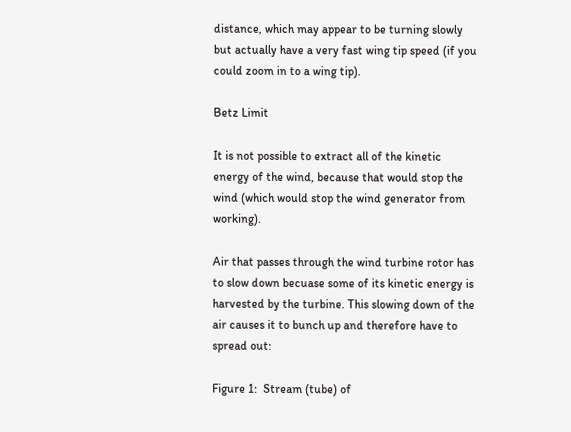distance, which may appear to be turning slowly but actually have a very fast wing tip speed (if you could zoom in to a wing tip).

Betz Limit

It is not possible to extract all of the kinetic energy of the wind, because that would stop the wind (which would stop the wind generator from working).

Air that passes through the wind turbine rotor has to slow down becuase some of its kinetic energy is harvested by the turbine. This slowing down of the air causes it to bunch up and therefore have to spread out:

Figure 1:  Stream (tube) of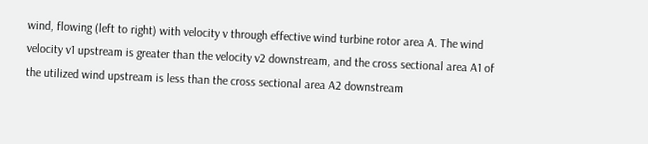wind, flowing (left to right) with velocity v through effective wind turbine rotor area A. The wind velocity v1 upstream is greater than the velocity v2 downstream, and the cross sectional area A1 of the utilized wind upstream is less than the cross sectional area A2 downstream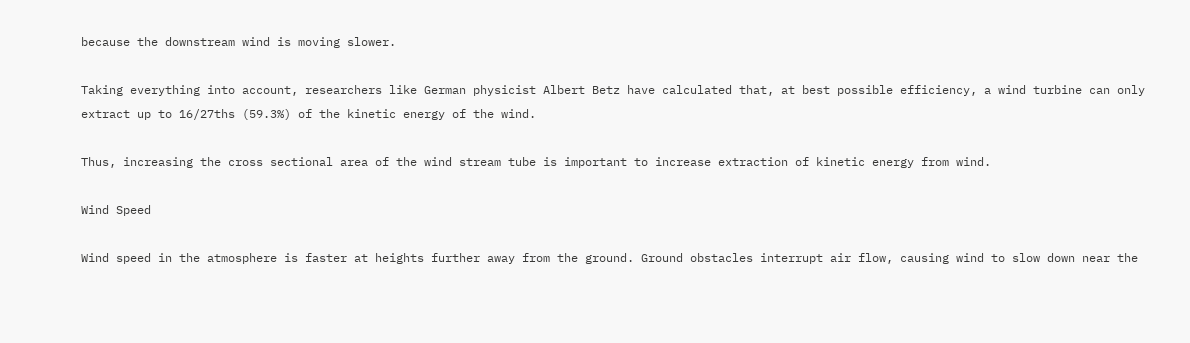because the downstream wind is moving slower.

Taking everything into account, researchers like German physicist Albert Betz have calculated that, at best possible efficiency, a wind turbine can only extract up to 16/27ths (59.3%) of the kinetic energy of the wind.

Thus, increasing the cross sectional area of the wind stream tube is important to increase extraction of kinetic energy from wind.

Wind Speed

Wind speed in the atmosphere is faster at heights further away from the ground. Ground obstacles interrupt air flow, causing wind to slow down near the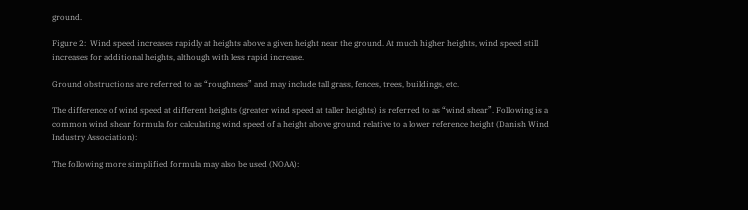ground.

Figure 2:  Wind speed increases rapidly at heights above a given height near the ground. At much higher heights, wind speed still increases for additional heights, although with less rapid increase.

Ground obstructions are referred to as “roughness” and may include tall grass, fences, trees, buildings, etc.

The difference of wind speed at different heights (greater wind speed at taller heights) is referred to as “wind shear”. Following is a common wind shear formula for calculating wind speed of a height above ground relative to a lower reference height (Danish Wind Industry Association):

The following more simplified formula may also be used (NOAA):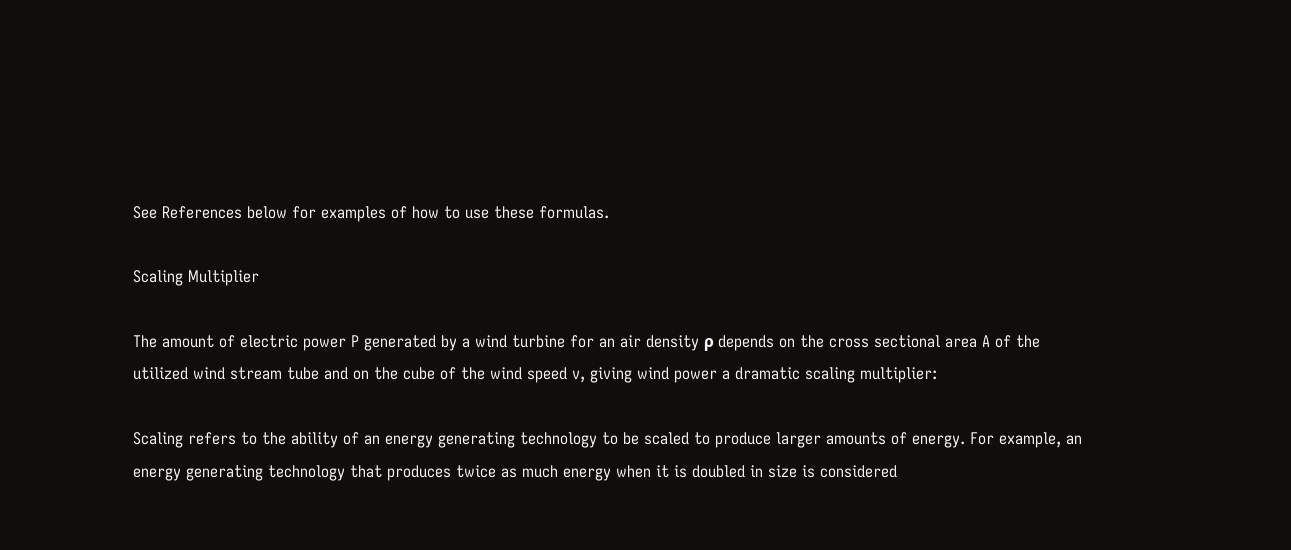See References below for examples of how to use these formulas.

Scaling Multiplier

The amount of electric power P generated by a wind turbine for an air density ρ depends on the cross sectional area A of the utilized wind stream tube and on the cube of the wind speed v, giving wind power a dramatic scaling multiplier:

Scaling refers to the ability of an energy generating technology to be scaled to produce larger amounts of energy. For example, an energy generating technology that produces twice as much energy when it is doubled in size is considered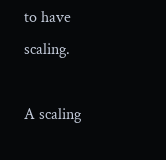to have scaling.

A scaling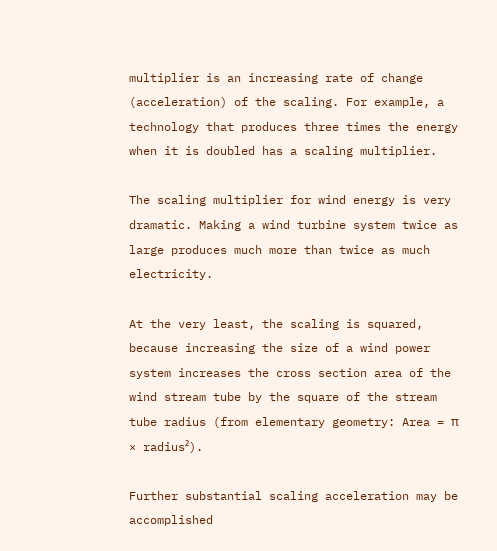multiplier is an increasing rate of change (acceleration) of the scaling. For example, a technology that produces three times the energy when it is doubled has a scaling multiplier.

The scaling multiplier for wind energy is very dramatic. Making a wind turbine system twice as large produces much more than twice as much electricity.

At the very least, the scaling is squared, because increasing the size of a wind power system increases the cross section area of the wind stream tube by the square of the stream tube radius (from elementary geometry: Area = π × radius²).

Further substantial scaling acceleration may be accomplished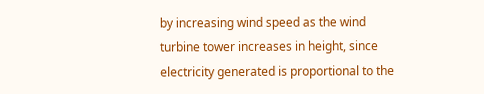by increasing wind speed as the wind turbine tower increases in height, since electricity generated is proportional to the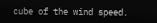cube of the wind speed.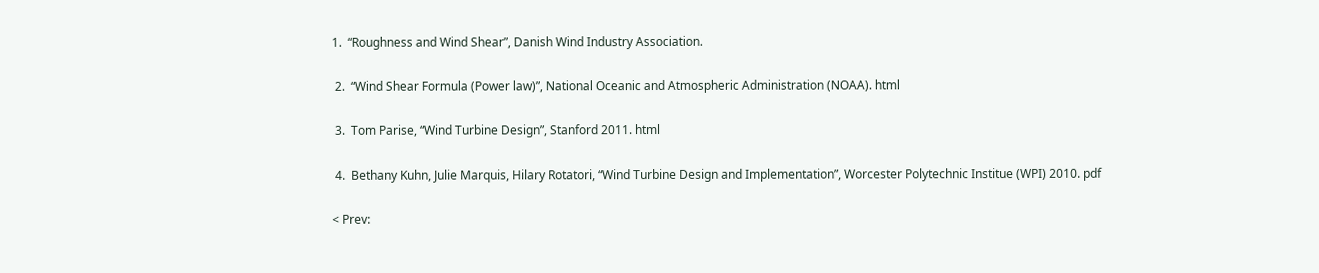1.  “Roughness and Wind Shear”, Danish Wind Industry Association.

 2.  “Wind Shear Formula (Power law)”, National Oceanic and Atmospheric Administration (NOAA). html

 3.  Tom Parise, “Wind Turbine Design”, Stanford 2011. html

 4.  Bethany Kuhn, Julie Marquis, Hilary Rotatori, “Wind Turbine Design and Implementation”, Worcester Polytechnic Institue (WPI) 2010. pdf

< Prev: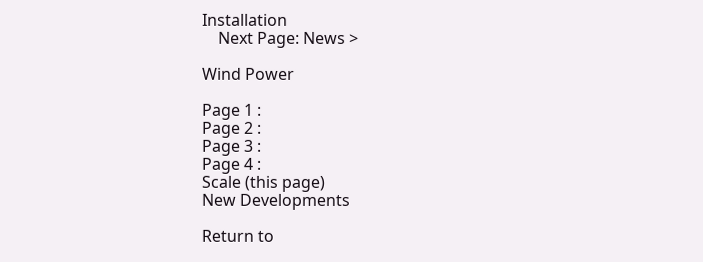Installation
    Next Page: News >

Wind Power

Page 1 :
Page 2 :
Page 3 :
Page 4 :
Scale (this page)
New Developments

Return to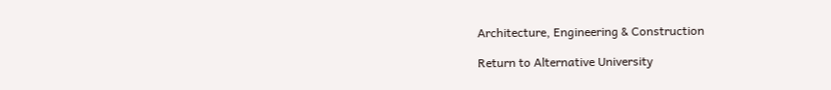Architecture, Engineering & Construction

Return to Alternative University